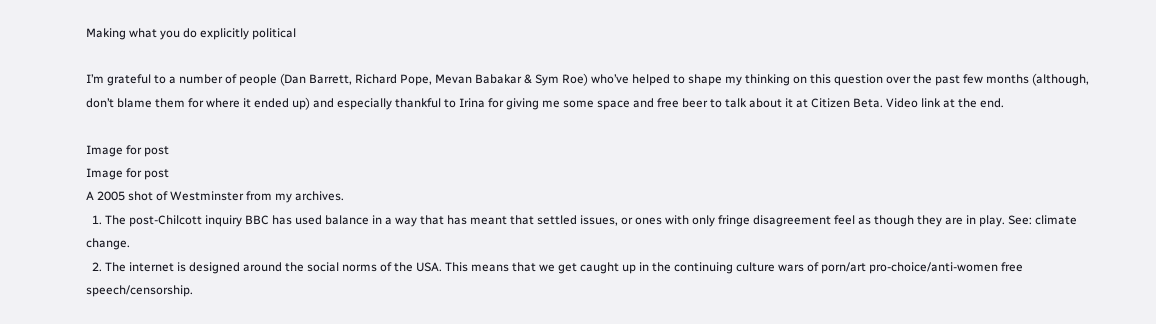Making what you do explicitly political

I’m grateful to a number of people (Dan Barrett, Richard Pope, Mevan Babakar & Sym Roe) who’ve helped to shape my thinking on this question over the past few months (although, don’t blame them for where it ended up) and especially thankful to Irina for giving me some space and free beer to talk about it at Citizen Beta. Video link at the end.

Image for post
Image for post
A 2005 shot of Westminster from my archives.
  1. The post-Chilcott inquiry BBC has used balance in a way that has meant that settled issues, or ones with only fringe disagreement feel as though they are in play. See: climate change.
  2. The internet is designed around the social norms of the USA. This means that we get caught up in the continuing culture wars of porn/art pro-choice/anti-women free speech/censorship.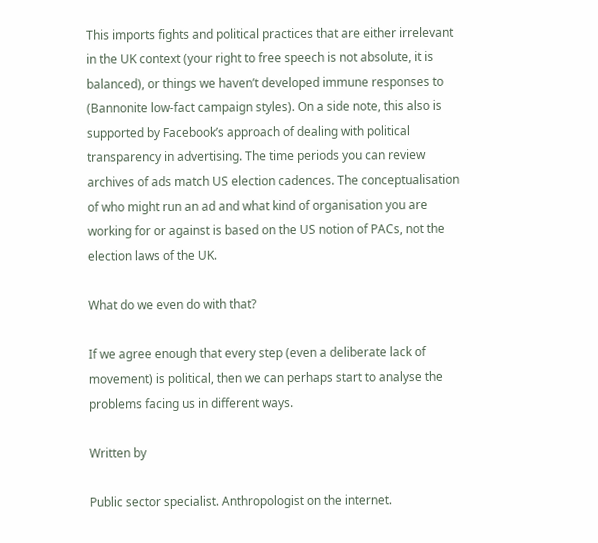This imports fights and political practices that are either irrelevant in the UK context (your right to free speech is not absolute, it is balanced), or things we haven’t developed immune responses to (Bannonite low-fact campaign styles). On a side note, this also is supported by Facebook’s approach of dealing with political transparency in advertising. The time periods you can review archives of ads match US election cadences. The conceptualisation of who might run an ad and what kind of organisation you are working for or against is based on the US notion of PACs, not the election laws of the UK.

What do we even do with that?

If we agree enough that every step (even a deliberate lack of movement) is political, then we can perhaps start to analyse the problems facing us in different ways.

Written by

Public sector specialist. Anthropologist on the internet.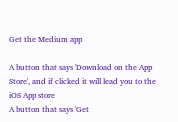Get the Medium app

A button that says 'Download on the App Store', and if clicked it will lead you to the iOS App store
A button that says 'Get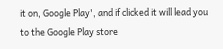it on, Google Play', and if clicked it will lead you to the Google Play store